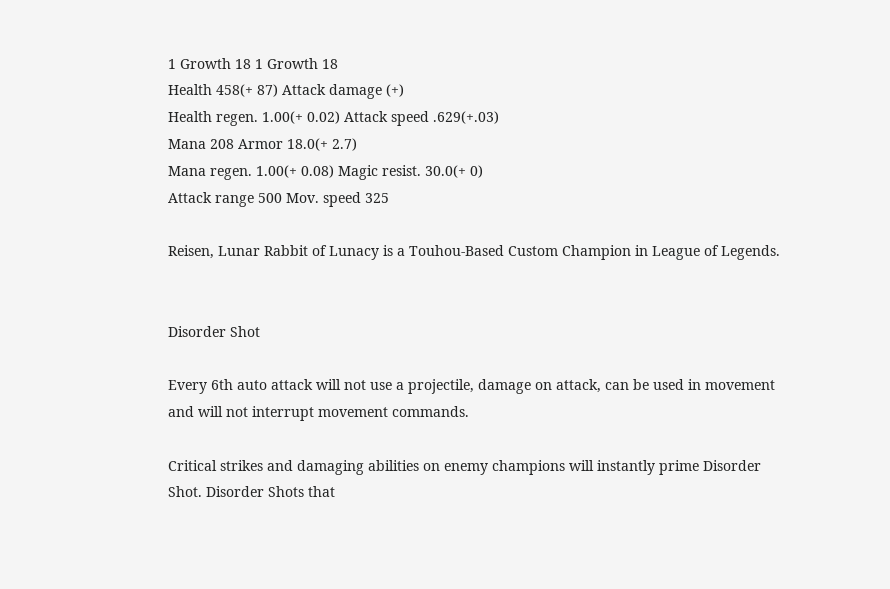1 Growth 18 1 Growth 18
Health 458(+ 87) Attack damage (+)
Health regen. 1.00(+ 0.02) Attack speed .629(+.03)
Mana 208 Armor 18.0(+ 2.7)
Mana regen. 1.00(+ 0.08) Magic resist. 30.0(+ 0)
Attack range 500 Mov. speed 325

Reisen, Lunar Rabbit of Lunacy is a Touhou-Based Custom Champion in League of Legends.


Disorder Shot

Every 6th auto attack will not use a projectile, damage on attack, can be used in movement and will not interrupt movement commands.

Critical strikes and damaging abilities on enemy champions will instantly prime Disorder Shot. Disorder Shots that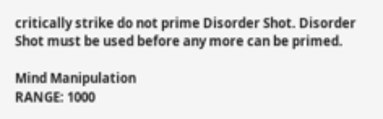critically strike do not prime Disorder Shot. Disorder Shot must be used before any more can be primed.

Mind Manipulation
RANGE: 1000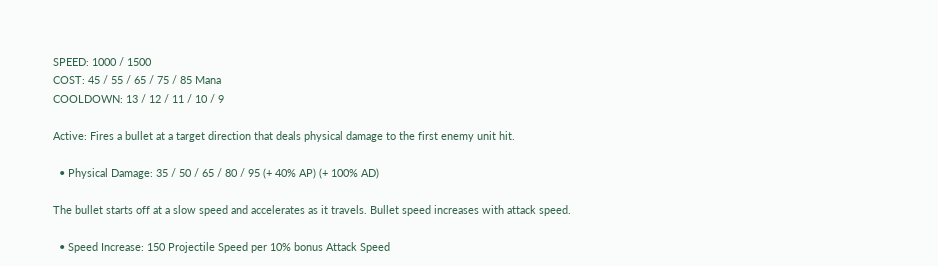SPEED: 1000 / 1500
COST: 45 / 55 / 65 / 75 / 85 Mana
COOLDOWN: 13 / 12 / 11 / 10 / 9

Active: Fires a bullet at a target direction that deals physical damage to the first enemy unit hit.

  • Physical Damage: 35 / 50 / 65 / 80 / 95 (+ 40% AP) (+ 100% AD)

The bullet starts off at a slow speed and accelerates as it travels. Bullet speed increases with attack speed.

  • Speed Increase: 150 Projectile Speed per 10% bonus Attack Speed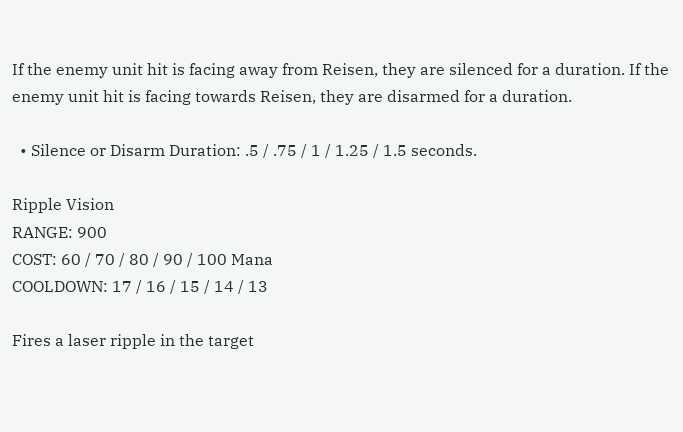If the enemy unit hit is facing away from Reisen, they are silenced for a duration. If the enemy unit hit is facing towards Reisen, they are disarmed for a duration.

  • Silence or Disarm Duration: .5 / .75 / 1 / 1.25 / 1.5 seconds.

Ripple Vision
RANGE: 900
COST: 60 / 70 / 80 / 90 / 100 Mana
COOLDOWN: 17 / 16 / 15 / 14 / 13

Fires a laser ripple in the target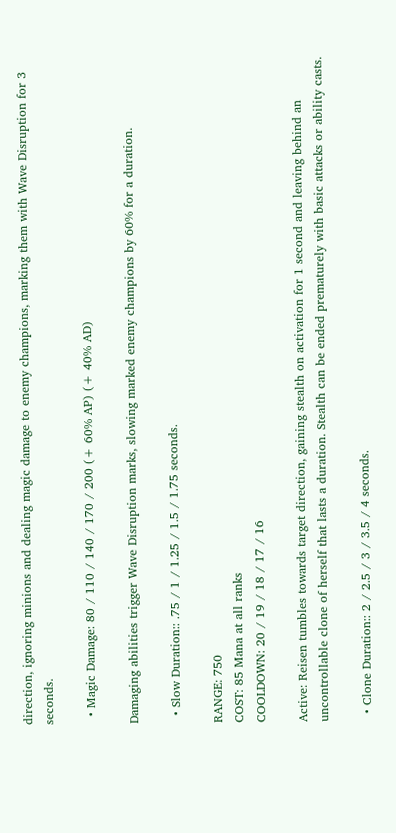direction, ignoring minions and dealing magic damage to enemy champions, marking them with Wave Disruption for 3 seconds.

  • Magic Damage: 80 / 110 / 140 / 170 / 200 (+ 60% AP) (+ 40% AD)

Damaging abilities trigger Wave Disruption marks, slowing marked enemy champions by 60% for a duration.

  • Slow Duration:: .75 / 1 / 1.25 / 1.5 / 1.75 seconds.

RANGE: 750
COST: 85 Mana at all ranks
COOLDOWN: 20 / 19 / 18 / 17 / 16

Active: Reisen tumbles towards target direction, gaining stealth on activation for 1 second and leaving behind an uncontrollable clone of herself that lasts a duration. Stealth can be ended prematurely with basic attacks or ability casts.

  • Clone Duration:: 2 / 2.5 / 3 / 3.5 / 4 seconds.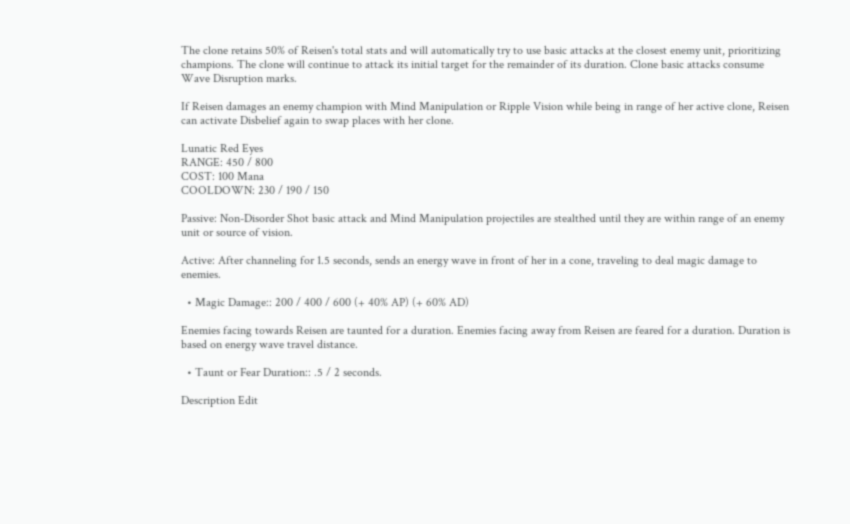The clone retains 50% of Reisen's total stats and will automatically try to use basic attacks at the closest enemy unit, prioritizing champions. The clone will continue to attack its initial target for the remainder of its duration. Clone basic attacks consume Wave Disruption marks.

If Reisen damages an enemy champion with Mind Manipulation or Ripple Vision while being in range of her active clone, Reisen can activate Disbelief again to swap places with her clone.

Lunatic Red Eyes
RANGE: 450 / 800
COST: 100 Mana
COOLDOWN: 230 / 190 / 150

Passive: Non-Disorder Shot basic attack and Mind Manipulation projectiles are stealthed until they are within range of an enemy unit or source of vision.

Active: After channeling for 1.5 seconds, sends an energy wave in front of her in a cone, traveling to deal magic damage to enemies.

  • Magic Damage:: 200 / 400 / 600 (+ 40% AP) (+ 60% AD)

Enemies facing towards Reisen are taunted for a duration. Enemies facing away from Reisen are feared for a duration. Duration is based on energy wave travel distance.

  • Taunt or Fear Duration:: .5 / 2 seconds.

Description Edit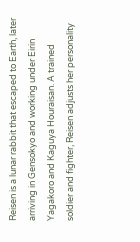Reisen is a lunar rabbit that escaped to Earth, later arriving in Gensokyo and working under Eirin Yagakoro and Kaguya Houraisan. A trained soldier and fighter, Reisen adjusts her personality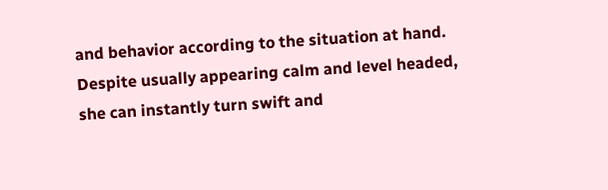and behavior according to the situation at hand. Despite usually appearing calm and level headed, she can instantly turn swift and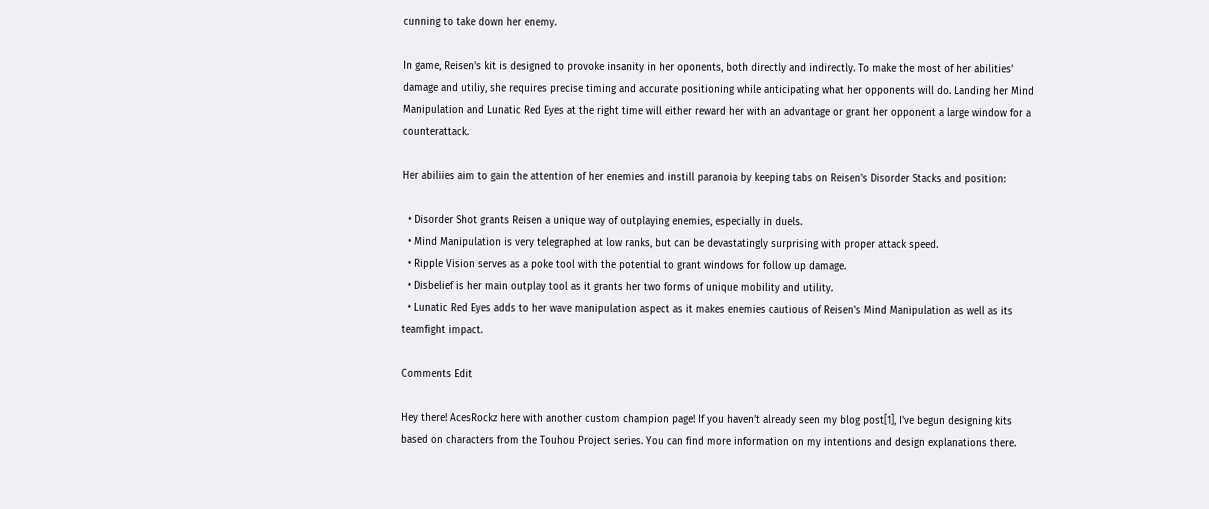cunning to take down her enemy.

In game, Reisen's kit is designed to provoke insanity in her oponents, both directly and indirectly. To make the most of her abilities' damage and utiliy, she requires precise timing and accurate positioning while anticipating what her opponents will do. Landing her Mind Manipulation and Lunatic Red Eyes at the right time will either reward her with an advantage or grant her opponent a large window for a counterattack.

Her abiliies aim to gain the attention of her enemies and instill paranoia by keeping tabs on Reisen's Disorder Stacks and position:

  • Disorder Shot grants Reisen a unique way of outplaying enemies, especially in duels.
  • Mind Manipulation is very telegraphed at low ranks, but can be devastatingly surprising with proper attack speed.
  • Ripple Vision serves as a poke tool with the potential to grant windows for follow up damage.
  • Disbelief is her main outplay tool as it grants her two forms of unique mobility and utility.
  • Lunatic Red Eyes adds to her wave manipulation aspect as it makes enemies cautious of Reisen's Mind Manipulation as well as its teamfight impact.

Comments Edit

Hey there! AcesRockz here with another custom champion page! If you haven't already seen my blog post[1], I've begun designing kits based on characters from the Touhou Project series. You can find more information on my intentions and design explanations there.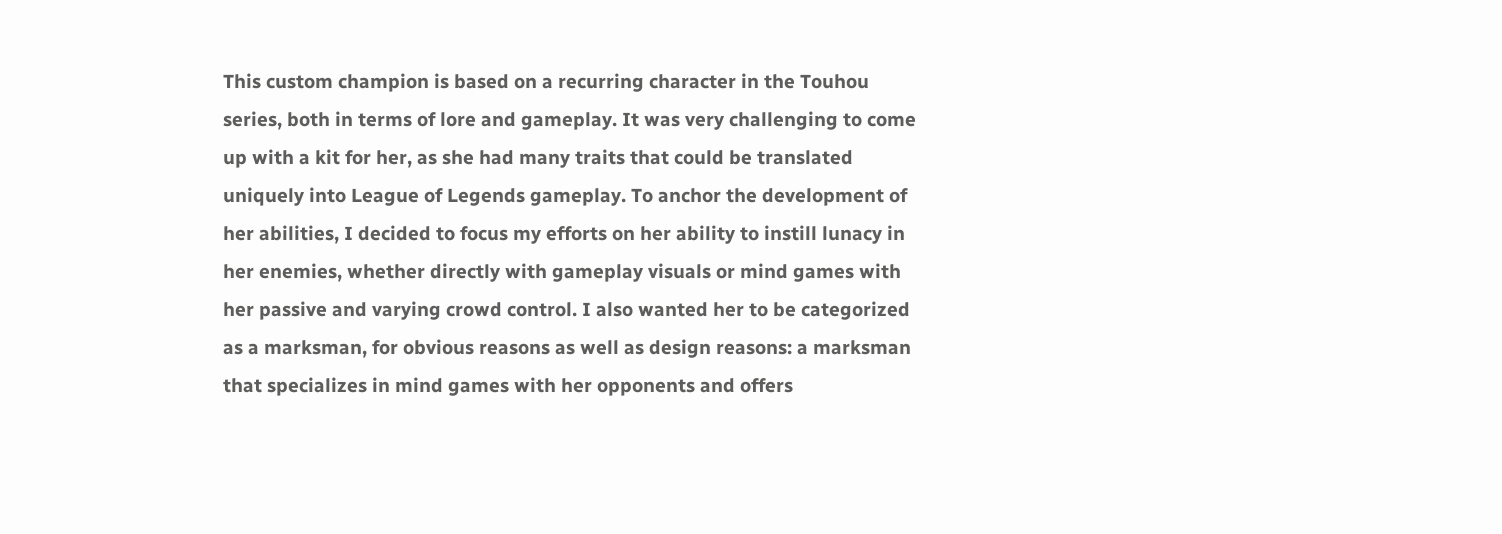This custom champion is based on a recurring character in the Touhou series, both in terms of lore and gameplay. It was very challenging to come up with a kit for her, as she had many traits that could be translated uniquely into League of Legends gameplay. To anchor the development of her abilities, I decided to focus my efforts on her ability to instill lunacy in her enemies, whether directly with gameplay visuals or mind games with her passive and varying crowd control. I also wanted her to be categorized as a marksman, for obvious reasons as well as design reasons: a marksman that specializes in mind games with her opponents and offers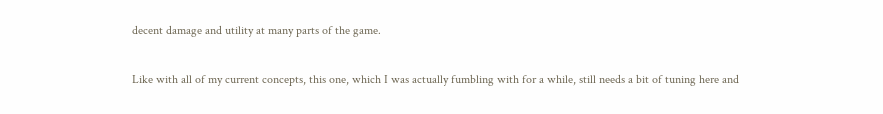decent damage and utility at many parts of the game.

Like with all of my current concepts, this one, which I was actually fumbling with for a while, still needs a bit of tuning here and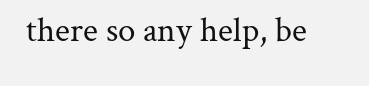there so any help, be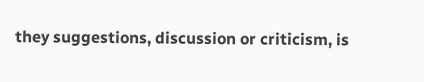they suggestions, discussion or criticism, is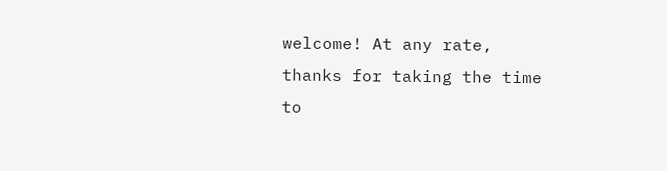welcome! At any rate, thanks for taking the time to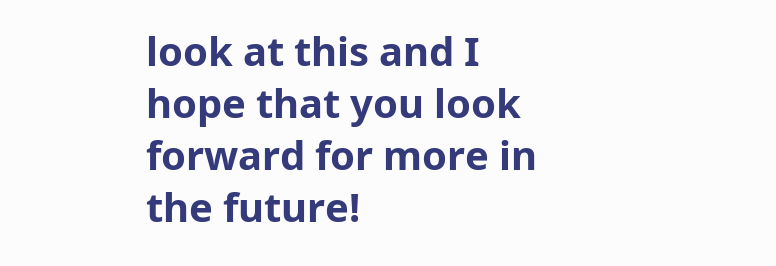look at this and I hope that you look forward for more in the future!